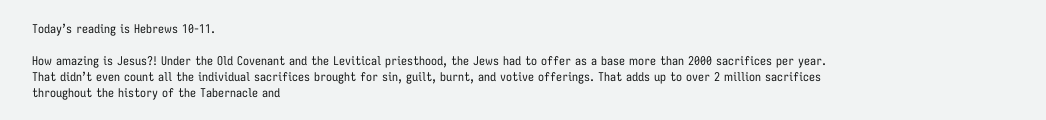Today’s reading is Hebrews 10-11.

How amazing is Jesus?! Under the Old Covenant and the Levitical priesthood, the Jews had to offer as a base more than 2000 sacrifices per year. That didn’t even count all the individual sacrifices brought for sin, guilt, burnt, and votive offerings. That adds up to over 2 million sacrifices throughout the history of the Tabernacle and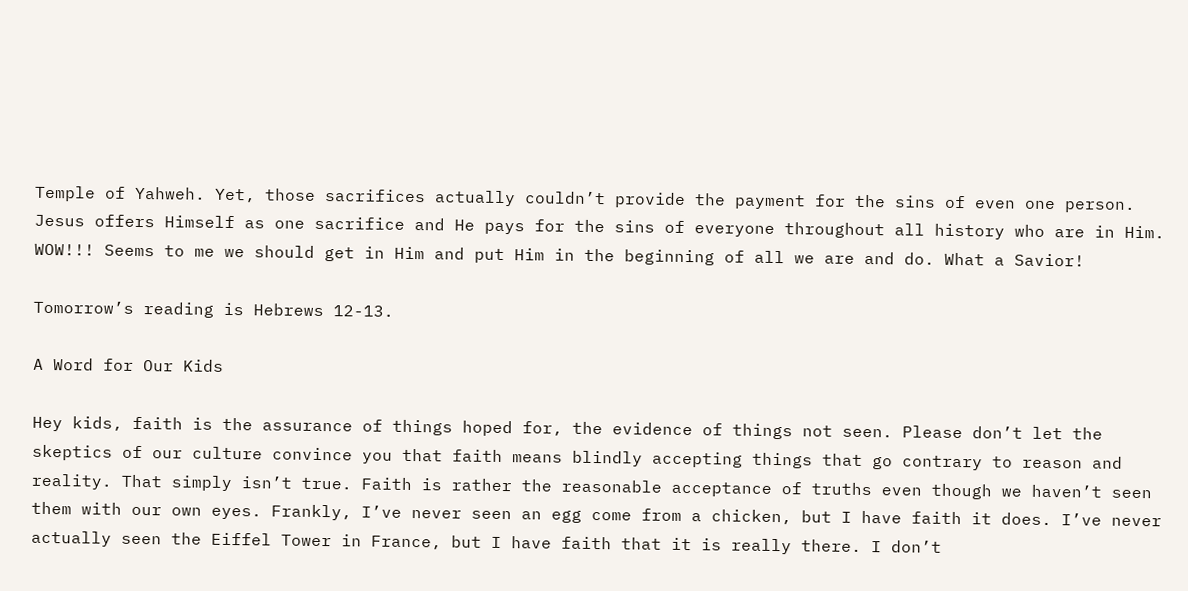Temple of Yahweh. Yet, those sacrifices actually couldn’t provide the payment for the sins of even one person. Jesus offers Himself as one sacrifice and He pays for the sins of everyone throughout all history who are in Him. WOW!!! Seems to me we should get in Him and put Him in the beginning of all we are and do. What a Savior!

Tomorrow’s reading is Hebrews 12-13.

A Word for Our Kids

Hey kids, faith is the assurance of things hoped for, the evidence of things not seen. Please don’t let the skeptics of our culture convince you that faith means blindly accepting things that go contrary to reason and reality. That simply isn’t true. Faith is rather the reasonable acceptance of truths even though we haven’t seen them with our own eyes. Frankly, I’ve never seen an egg come from a chicken, but I have faith it does. I’ve never actually seen the Eiffel Tower in France, but I have faith that it is really there. I don’t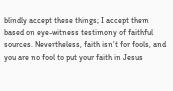blindly accept these things; I accept them based on eye-witness testimony of faithful sources. Nevertheless, faith isn’t for fools, and you are no fool to put your faith in Jesus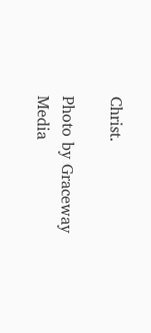Christ.

Photo by Graceway Media